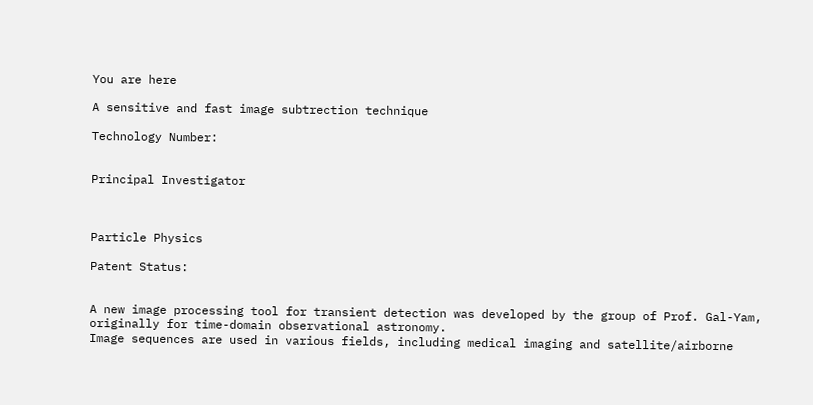You are here

A sensitive and fast image subtrection technique

Technology Number:


Principal Investigator



Particle Physics

Patent Status:


A new image processing tool for transient detection was developed by the group of Prof. Gal-Yam, originally for time-domain observational astronomy.
Image sequences are used in various fields, including medical imaging and satellite/airborne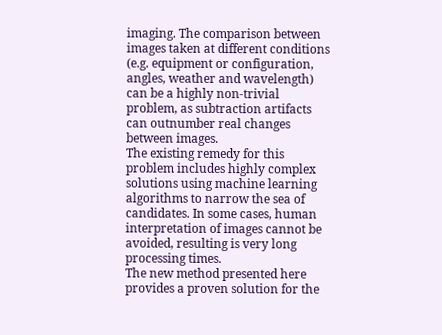imaging. The comparison between images taken at different conditions (e.g. equipment or configuration, angles, weather and wavelength) can be a highly non-trivial problem, as subtraction artifacts can outnumber real changes between images.
The existing remedy for this problem includes highly complex solutions using machine learning algorithms to narrow the sea of candidates. In some cases, human interpretation of images cannot be avoided, resulting is very long processing times.
The new method presented here provides a proven solution for the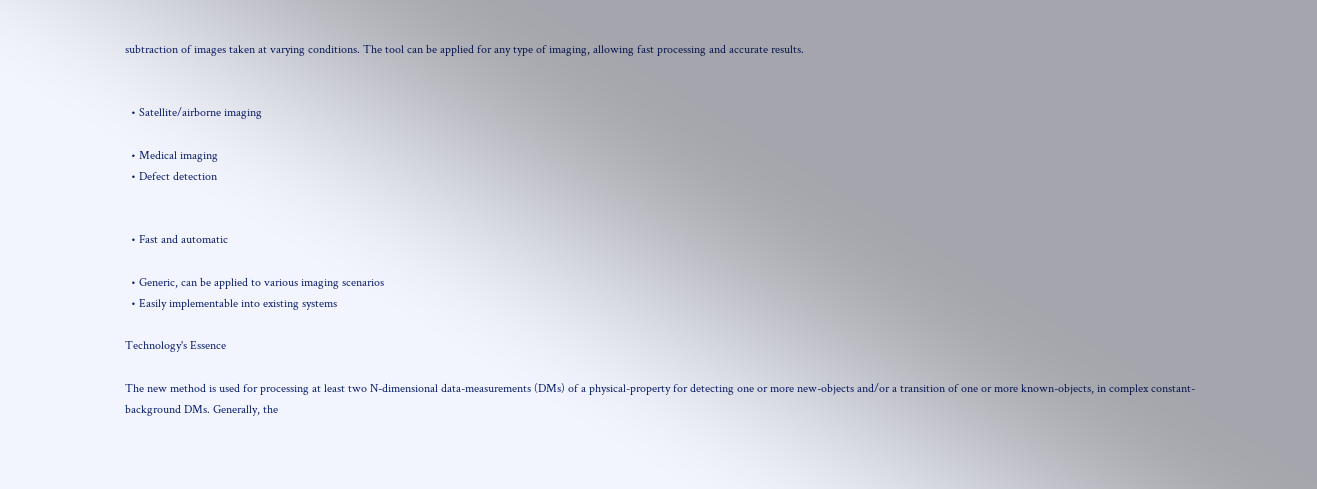subtraction of images taken at varying conditions. The tool can be applied for any type of imaging, allowing fast processing and accurate results.


  • Satellite/airborne imaging

  • Medical imaging
  • Defect detection


  • Fast and automatic

  • Generic, can be applied to various imaging scenarios
  • Easily implementable into existing systems

Technology's Essence

The new method is used for processing at least two N-dimensional data-measurements (DMs) of a physical-property for detecting one or more new-objects and/or a transition of one or more known-objects, in complex constant-background DMs. Generally, the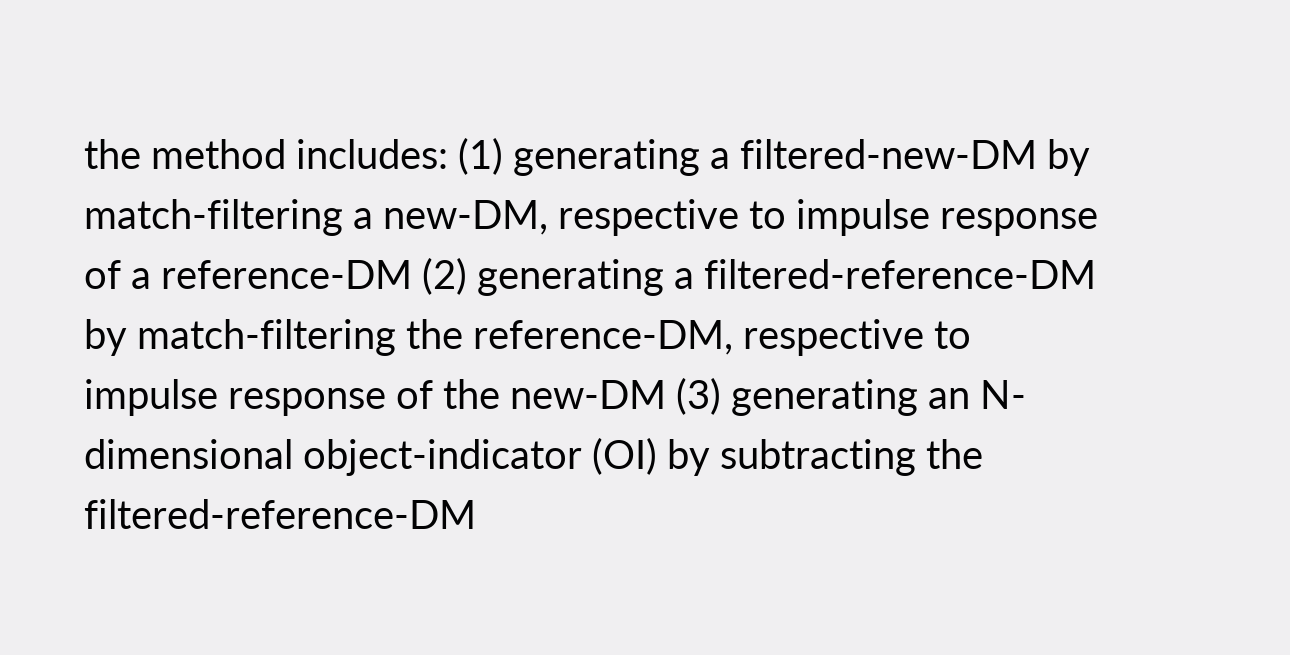the method includes: (1) generating a filtered-new-DM by match-filtering a new-DM, respective to impulse response of a reference-DM (2) generating a filtered-reference-DM by match-filtering the reference-DM, respective to impulse response of the new-DM (3) generating an N-dimensional object-indicator (OI) by subtracting the filtered-reference-DM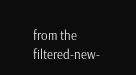from the filtered-new-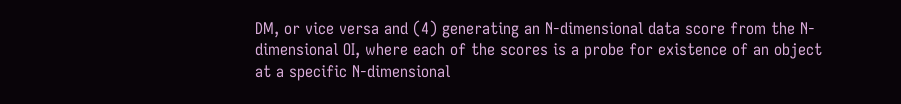DM, or vice versa and (4) generating an N-dimensional data score from the N-dimensional OI, where each of the scores is a probe for existence of an object at a specific N-dimensional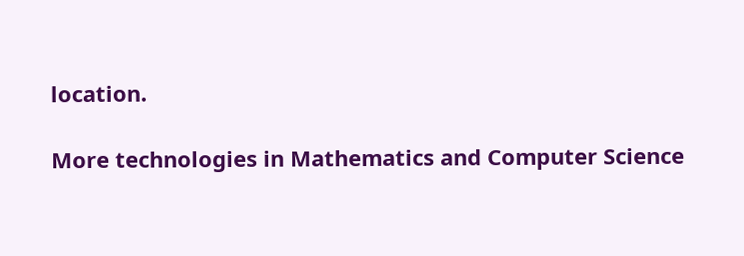location.

More technologies in Mathematics and Computer Science